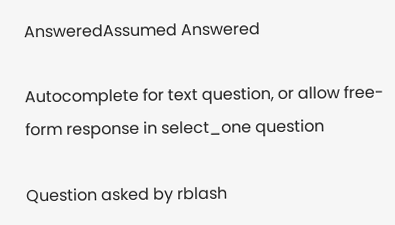AnsweredAssumed Answered

Autocomplete for text question, or allow free-form response in select_one question

Question asked by rblash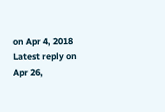on Apr 4, 2018
Latest reply on Apr 26,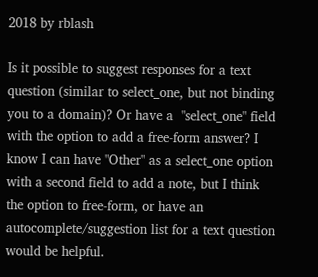2018 by rblash

Is it possible to suggest responses for a text question (similar to select_one, but not binding you to a domain)? Or have a  "select_one" field with the option to add a free-form answer? I know I can have "Other" as a select_one option with a second field to add a note, but I think the option to free-form, or have an autocomplete/suggestion list for a text question would be helpful.